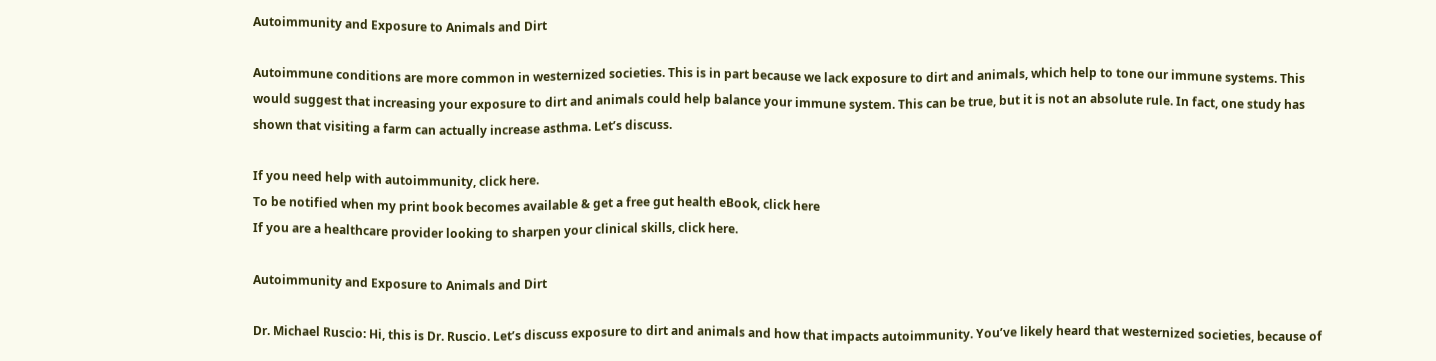Autoimmunity and Exposure to Animals and Dirt

Autoimmune conditions are more common in westernized societies. This is in part because we lack exposure to dirt and animals, which help to tone our immune systems. This would suggest that increasing your exposure to dirt and animals could help balance your immune system. This can be true, but it is not an absolute rule. In fact, one study has shown that visiting a farm can actually increase asthma. Let’s discuss.

If you need help with autoimmunity, click here.
To be notified when my print book becomes available & get a free gut health eBook, click here
If you are a healthcare provider looking to sharpen your clinical skills, click here.

Autoimmunity and Exposure to Animals and Dirt

Dr. Michael Ruscio: Hi, this is Dr. Ruscio. Let’s discuss exposure to dirt and animals and how that impacts autoimmunity. You’ve likely heard that westernized societies, because of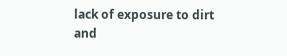lack of exposure to dirt and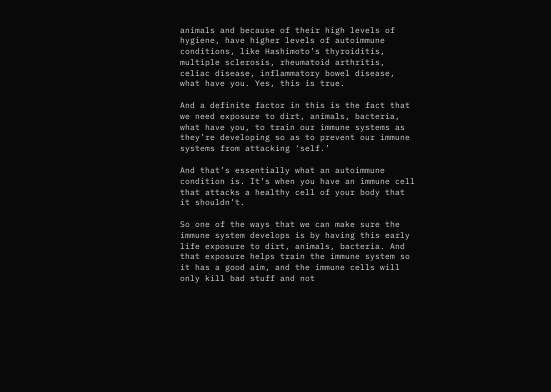animals and because of their high levels of hygiene, have higher levels of autoimmune conditions, like Hashimoto’s thyroiditis, multiple sclerosis, rheumatoid arthritis, celiac disease, inflammatory bowel disease, what have you. Yes, this is true.

And a definite factor in this is the fact that we need exposure to dirt, animals, bacteria, what have you, to train our immune systems as they’re developing so as to prevent our immune systems from attacking ‘self.’

And that’s essentially what an autoimmune condition is. It’s when you have an immune cell that attacks a healthy cell of your body that it shouldn’t.

So one of the ways that we can make sure the immune system develops is by having this early life exposure to dirt, animals, bacteria. And that exposure helps train the immune system so it has a good aim, and the immune cells will only kill bad stuff and not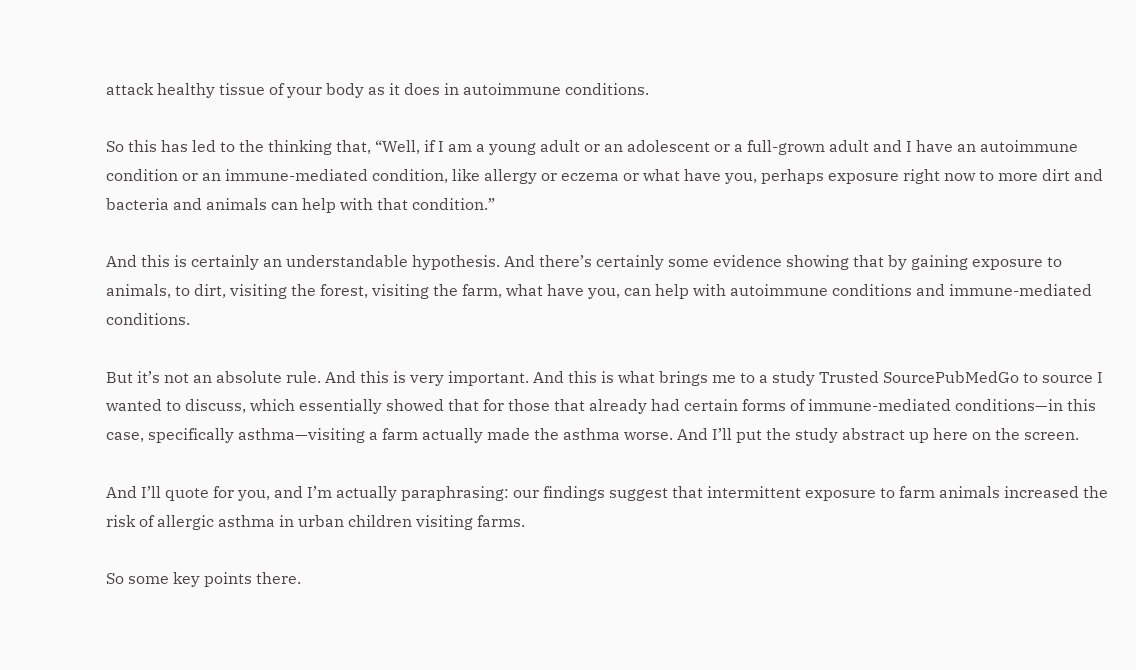attack healthy tissue of your body as it does in autoimmune conditions.

So this has led to the thinking that, “Well, if I am a young adult or an adolescent or a full-grown adult and I have an autoimmune condition or an immune-mediated condition, like allergy or eczema or what have you, perhaps exposure right now to more dirt and bacteria and animals can help with that condition.”

And this is certainly an understandable hypothesis. And there’s certainly some evidence showing that by gaining exposure to animals, to dirt, visiting the forest, visiting the farm, what have you, can help with autoimmune conditions and immune-mediated conditions.

But it’s not an absolute rule. And this is very important. And this is what brings me to a study Trusted SourcePubMedGo to source I wanted to discuss, which essentially showed that for those that already had certain forms of immune-mediated conditions—in this case, specifically asthma—visiting a farm actually made the asthma worse. And I’ll put the study abstract up here on the screen.

And I’ll quote for you, and I’m actually paraphrasing: our findings suggest that intermittent exposure to farm animals increased the risk of allergic asthma in urban children visiting farms.

So some key points there.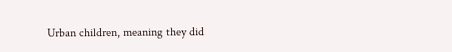Urban children, meaning they did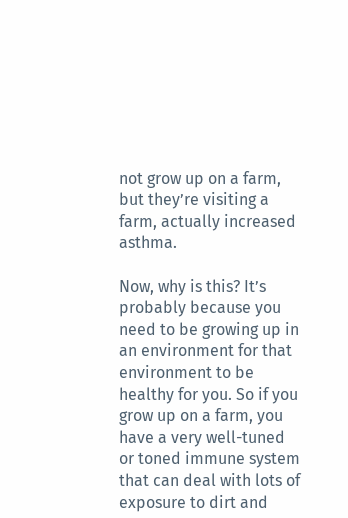not grow up on a farm, but they’re visiting a farm, actually increased asthma.

Now, why is this? It’s probably because you need to be growing up in an environment for that environment to be healthy for you. So if you grow up on a farm, you have a very well-tuned or toned immune system that can deal with lots of exposure to dirt and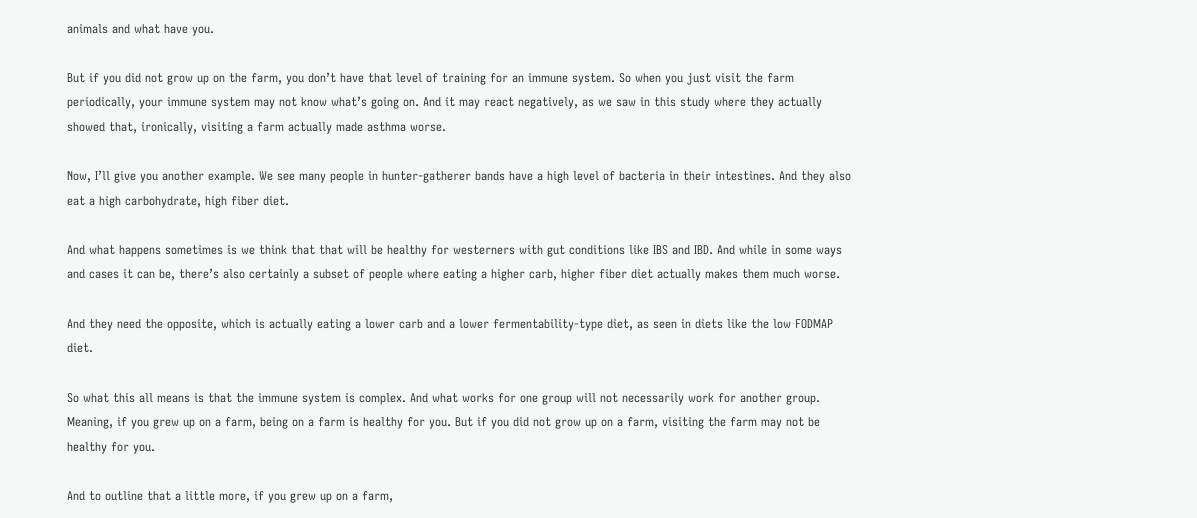animals and what have you.

But if you did not grow up on the farm, you don’t have that level of training for an immune system. So when you just visit the farm periodically, your immune system may not know what’s going on. And it may react negatively, as we saw in this study where they actually showed that, ironically, visiting a farm actually made asthma worse.

Now, I’ll give you another example. We see many people in hunter-gatherer bands have a high level of bacteria in their intestines. And they also eat a high carbohydrate, high fiber diet.

And what happens sometimes is we think that that will be healthy for westerners with gut conditions like IBS and IBD. And while in some ways and cases it can be, there’s also certainly a subset of people where eating a higher carb, higher fiber diet actually makes them much worse.

And they need the opposite, which is actually eating a lower carb and a lower fermentability-type diet, as seen in diets like the low FODMAP diet.

So what this all means is that the immune system is complex. And what works for one group will not necessarily work for another group. Meaning, if you grew up on a farm, being on a farm is healthy for you. But if you did not grow up on a farm, visiting the farm may not be healthy for you.

And to outline that a little more, if you grew up on a farm,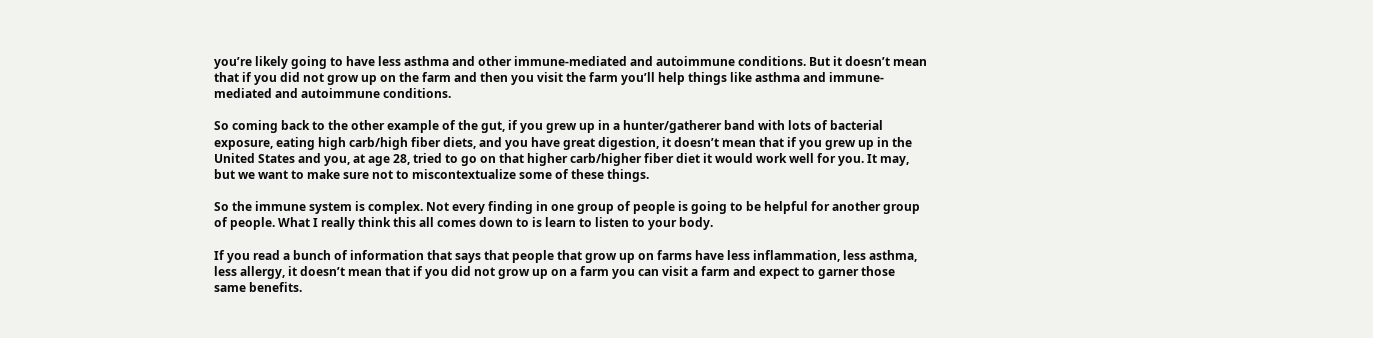you’re likely going to have less asthma and other immune-mediated and autoimmune conditions. But it doesn’t mean that if you did not grow up on the farm and then you visit the farm you’ll help things like asthma and immune-mediated and autoimmune conditions.

So coming back to the other example of the gut, if you grew up in a hunter/gatherer band with lots of bacterial exposure, eating high carb/high fiber diets, and you have great digestion, it doesn’t mean that if you grew up in the United States and you, at age 28, tried to go on that higher carb/higher fiber diet it would work well for you. It may, but we want to make sure not to miscontextualize some of these things.

So the immune system is complex. Not every finding in one group of people is going to be helpful for another group of people. What I really think this all comes down to is learn to listen to your body.

If you read a bunch of information that says that people that grow up on farms have less inflammation, less asthma, less allergy, it doesn’t mean that if you did not grow up on a farm you can visit a farm and expect to garner those same benefits.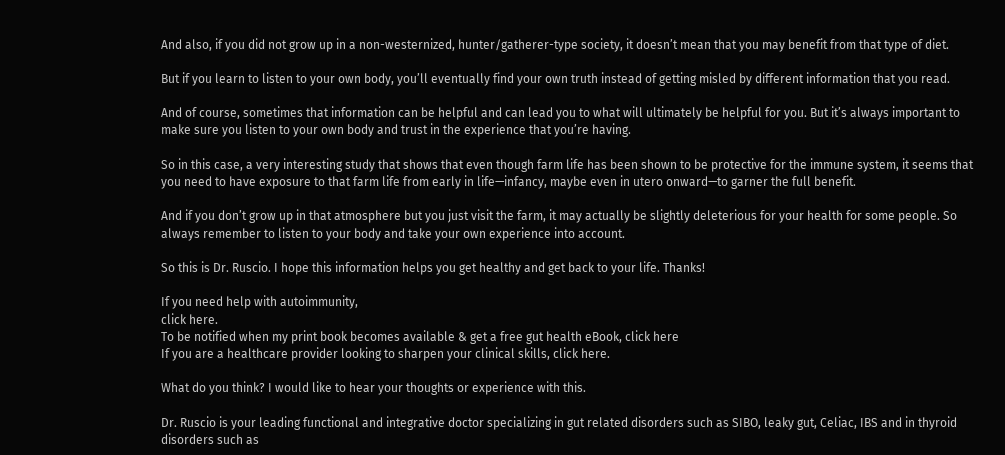And also, if you did not grow up in a non-westernized, hunter/gatherer-type society, it doesn’t mean that you may benefit from that type of diet.

But if you learn to listen to your own body, you’ll eventually find your own truth instead of getting misled by different information that you read.

And of course, sometimes that information can be helpful and can lead you to what will ultimately be helpful for you. But it’s always important to make sure you listen to your own body and trust in the experience that you’re having.

So in this case, a very interesting study that shows that even though farm life has been shown to be protective for the immune system, it seems that you need to have exposure to that farm life from early in life—infancy, maybe even in utero onward—to garner the full benefit.

And if you don’t grow up in that atmosphere but you just visit the farm, it may actually be slightly deleterious for your health for some people. So always remember to listen to your body and take your own experience into account.

So this is Dr. Ruscio. I hope this information helps you get healthy and get back to your life. Thanks!

If you need help with autoimmunity,
click here.
To be notified when my print book becomes available & get a free gut health eBook, click here
If you are a healthcare provider looking to sharpen your clinical skills, click here.

What do you think? I would like to hear your thoughts or experience with this.

Dr. Ruscio is your leading functional and integrative doctor specializing in gut related disorders such as SIBO, leaky gut, Celiac, IBS and in thyroid disorders such as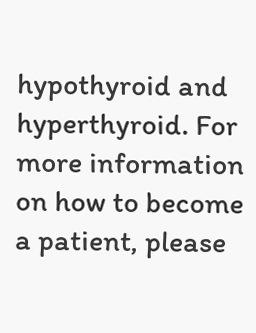hypothyroid and hyperthyroid. For more information on how to become a patient, please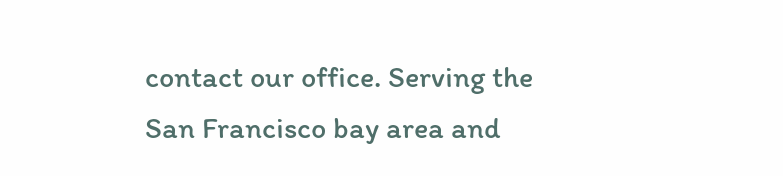contact our office. Serving the San Francisco bay area and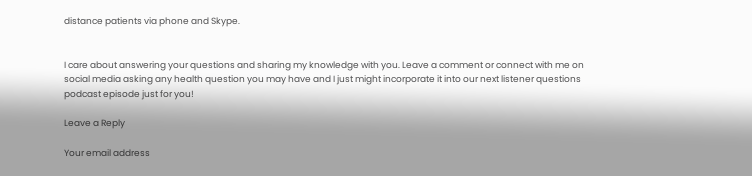distance patients via phone and Skype.


I care about answering your questions and sharing my knowledge with you. Leave a comment or connect with me on social media asking any health question you may have and I just might incorporate it into our next listener questions podcast episode just for you!

Leave a Reply

Your email address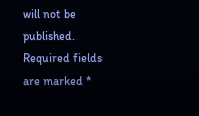will not be published. Required fields are marked *